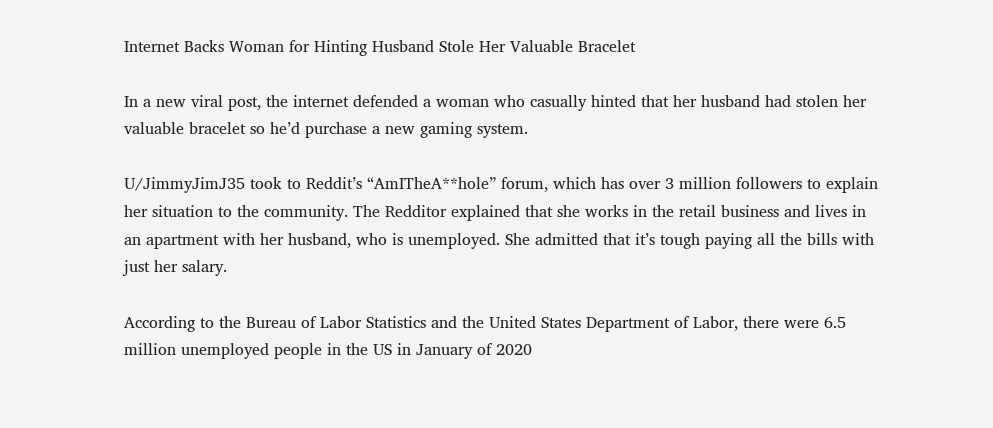Internet Backs Woman for Hinting Husband Stole Her Valuable Bracelet

In a new viral post, the internet defended a woman who casually hinted that her husband had stolen her valuable bracelet so he’d purchase a new gaming system.

U/JimmyJimJ35 took to Reddit’s “AmITheA**hole” forum, which has over 3 million followers to explain her situation to the community. The Redditor explained that she works in the retail business and lives in an apartment with her husband, who is unemployed. She admitted that it’s tough paying all the bills with just her salary.

According to the Bureau of Labor Statistics and the United States Department of Labor, there were 6.5 million unemployed people in the US in January of 2020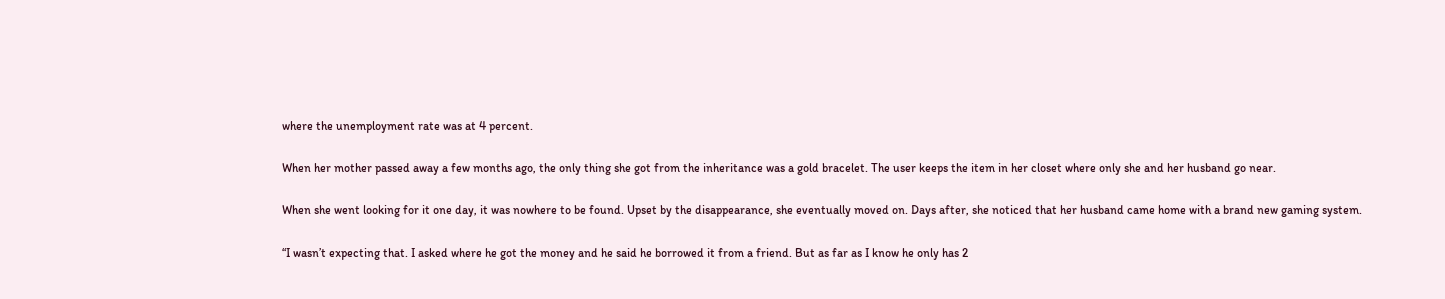where the unemployment rate was at 4 percent.

When her mother passed away a few months ago, the only thing she got from the inheritance was a gold bracelet. The user keeps the item in her closet where only she and her husband go near.

When she went looking for it one day, it was nowhere to be found. Upset by the disappearance, she eventually moved on. Days after, she noticed that her husband came home with a brand new gaming system.

“I wasn’t expecting that. I asked where he got the money and he said he borrowed it from a friend. But as far as I know he only has 2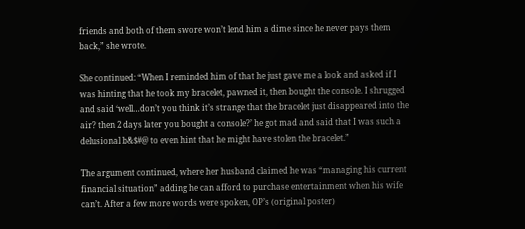friends and both of them swore won’t lend him a dime since he never pays them back,” she wrote.

She continued: “When I reminded him of that he just gave me a look and asked if I was hinting that he took my bracelet, pawned it, then bought the console. I shrugged and said ‘well…don’t you think it’s strange that the bracelet just disappeared into the air? then 2 days later you bought a console?’ he got mad and said that I was such a delusional b&$#@ to even hint that he might have stolen the bracelet.”

The argument continued, where her husband claimed he was “managing his current financial situation” adding he can afford to purchase entertainment when his wife can’t. After a few more words were spoken, OP’s (original poster)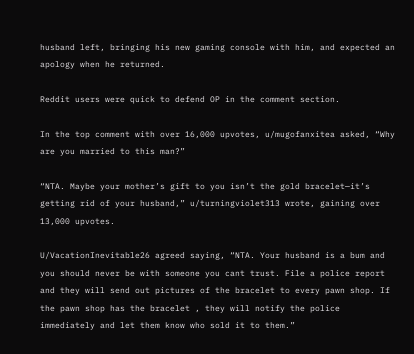husband left, bringing his new gaming console with him, and expected an apology when he returned.

Reddit users were quick to defend OP in the comment section.

In the top comment with over 16,000 upvotes, u/mugofanxitea asked, “Why are you married to this man?”

“NTA. Maybe your mother’s gift to you isn’t the gold bracelet—it’s getting rid of your husband,” u/turningviolet313 wrote, gaining over 13,000 upvotes.

U/VacationInevitable26 agreed saying, “NTA. Your husband is a bum and you should never be with someone you cant trust. File a police report and they will send out pictures of the bracelet to every pawn shop. If the pawn shop has the bracelet , they will notify the police immediately and let them know who sold it to them.”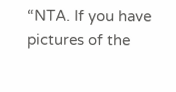“NTA. If you have pictures of the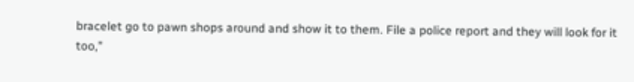bracelet go to pawn shops around and show it to them. File a police report and they will look for it too,”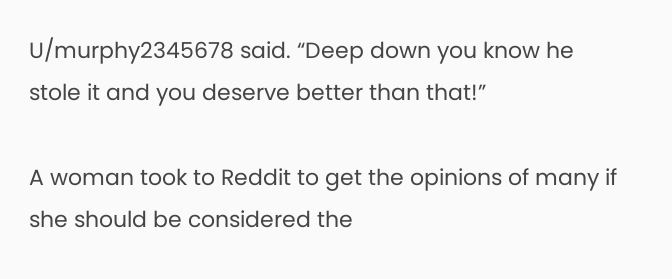U/murphy2345678 said. “Deep down you know he stole it and you deserve better than that!”

A woman took to Reddit to get the opinions of many if she should be considered the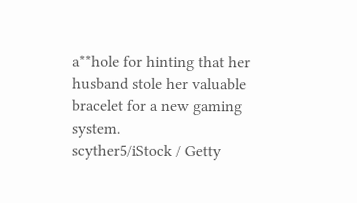a**hole for hinting that her husband stole her valuable bracelet for a new gaming system.
scyther5/iStock / Getty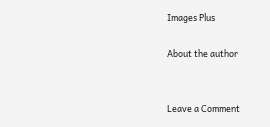Images Plus

About the author


Leave a Comment